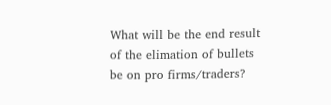What will be the end result of the elimation of bullets be on pro firms/traders?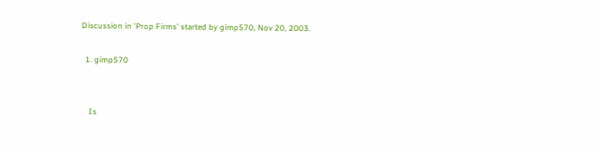Discussion in 'Prop Firms' started by gimp570, Nov 20, 2003.

  1. gimp570


    Is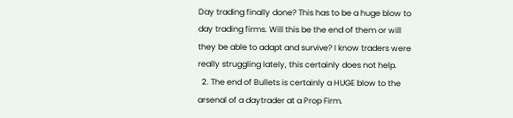Day trading finally done? This has to be a huge blow to day trading firms. Will this be the end of them or will they be able to adapt and survive? I know traders were really struggling lately, this certainly does not help.
  2. The end of Bullets is certainly a HUGE blow to the arsenal of a daytrader at a Prop Firm.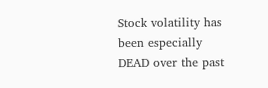Stock volatility has been especially DEAD over the past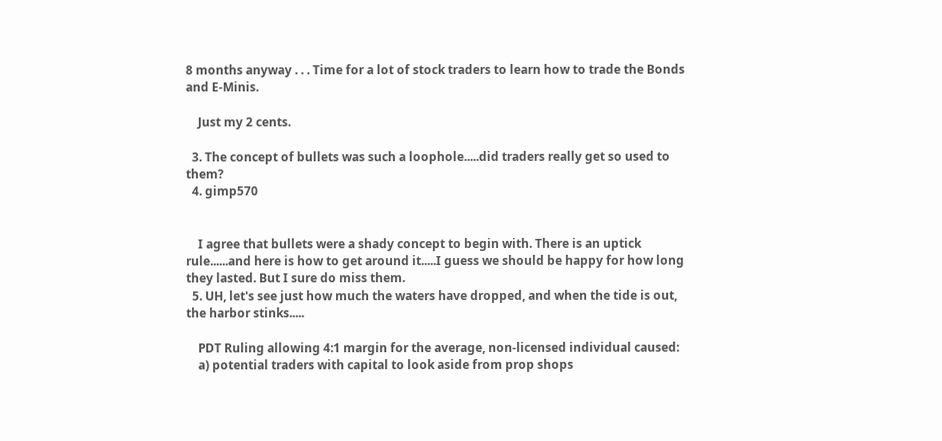8 months anyway . . . Time for a lot of stock traders to learn how to trade the Bonds and E-Minis.

    Just my 2 cents.

  3. The concept of bullets was such a loophole.....did traders really get so used to them?
  4. gimp570


    I agree that bullets were a shady concept to begin with. There is an uptick rule......and here is how to get around it.....I guess we should be happy for how long they lasted. But I sure do miss them.
  5. UH, let's see just how much the waters have dropped, and when the tide is out, the harbor stinks.....

    PDT Ruling allowing 4:1 margin for the average, non-licensed individual caused:
    a) potential traders with capital to look aside from prop shops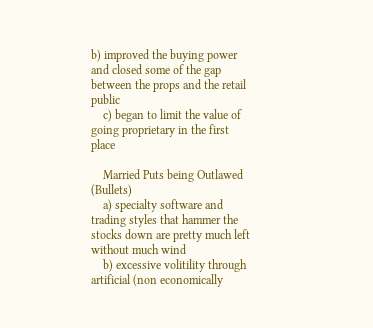b) improved the buying power and closed some of the gap between the props and the retail public
    c) began to limit the value of going proprietary in the first place

    Married Puts being Outlawed (Bullets)
    a) specialty software and trading styles that hammer the stocks down are pretty much left without much wind
    b) excessive volitility through artificial (non economically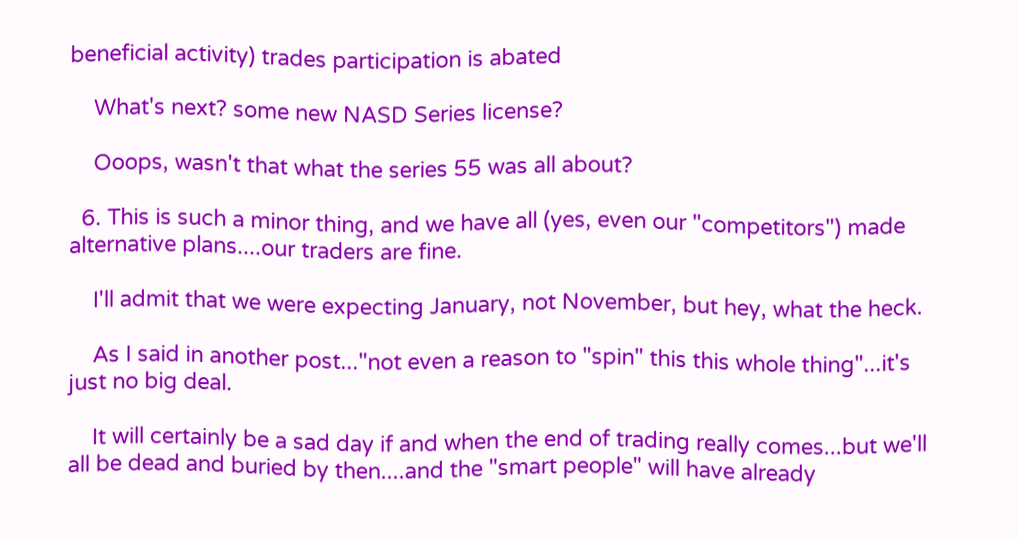beneficial activity) trades participation is abated

    What's next? some new NASD Series license?

    Ooops, wasn't that what the series 55 was all about?

  6. This is such a minor thing, and we have all (yes, even our "competitors") made alternative plans....our traders are fine.

    I'll admit that we were expecting January, not November, but hey, what the heck.

    As I said in another post..."not even a reason to "spin" this this whole thing"...it's just no big deal.

    It will certainly be a sad day if and when the end of trading really comes...but we'll all be dead and buried by then....and the "smart people" will have already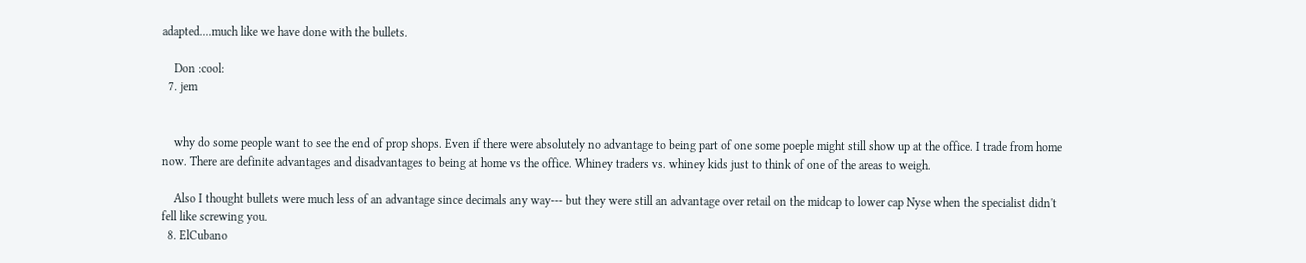adapted....much like we have done with the bullets.

    Don :cool:
  7. jem


    why do some people want to see the end of prop shops. Even if there were absolutely no advantage to being part of one some poeple might still show up at the office. I trade from home now. There are definite advantages and disadvantages to being at home vs the office. Whiney traders vs. whiney kids just to think of one of the areas to weigh.

    Also I thought bullets were much less of an advantage since decimals any way--- but they were still an advantage over retail on the midcap to lower cap Nyse when the specialist didn't fell like screwing you.
  8. ElCubano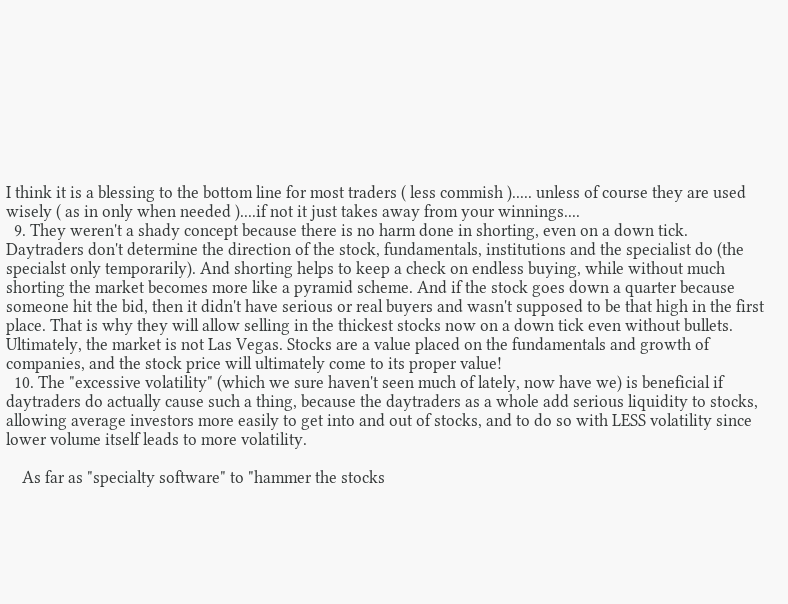I think it is a blessing to the bottom line for most traders ( less commish )..... unless of course they are used wisely ( as in only when needed )....if not it just takes away from your winnings....
  9. They weren't a shady concept because there is no harm done in shorting, even on a down tick. Daytraders don't determine the direction of the stock, fundamentals, institutions and the specialist do (the specialst only temporarily). And shorting helps to keep a check on endless buying, while without much shorting the market becomes more like a pyramid scheme. And if the stock goes down a quarter because someone hit the bid, then it didn't have serious or real buyers and wasn't supposed to be that high in the first place. That is why they will allow selling in the thickest stocks now on a down tick even without bullets. Ultimately, the market is not Las Vegas. Stocks are a value placed on the fundamentals and growth of companies, and the stock price will ultimately come to its proper value!
  10. The "excessive volatility" (which we sure haven't seen much of lately, now have we) is beneficial if daytraders do actually cause such a thing, because the daytraders as a whole add serious liquidity to stocks, allowing average investors more easily to get into and out of stocks, and to do so with LESS volatility since lower volume itself leads to more volatility.

    As far as "specialty software" to "hammer the stocks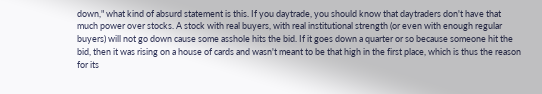down," what kind of absurd statement is this. If you daytrade, you should know that daytraders don't have that much power over stocks. A stock with real buyers, with real institutional strength (or even with enough regular buyers) will not go down cause some asshole hits the bid. If it goes down a quarter or so because someone hit the bid, then it was rising on a house of cards and wasn't meant to be that high in the first place, which is thus the reason for its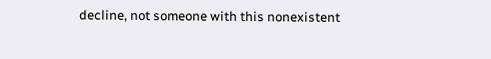decline, not someone with this nonexistent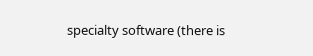specialty software (there is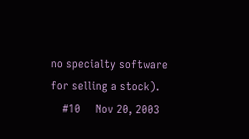no specialty software for selling a stock).
    #10     Nov 20, 2003